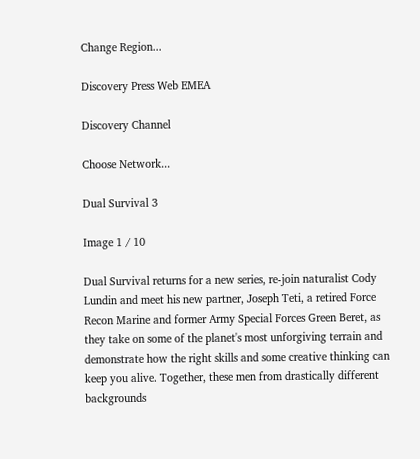Change Region...

Discovery Press Web EMEA

Discovery Channel

Choose Network...

Dual Survival 3

Image 1 / 10

Dual Survival returns for a new series, re-join naturalist Cody Lundin and meet his new partner, Joseph Teti, a retired Force Recon Marine and former Army Special Forces Green Beret, as they take on some of the planet's most unforgiving terrain and demonstrate how the right skills and some creative thinking can keep you alive. Together, these men from drastically different backgrounds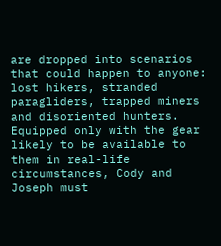are dropped into scenarios that could happen to anyone: lost hikers, stranded paragliders, trapped miners and disoriented hunters. Equipped only with the gear likely to be available to them in real-life circumstances, Cody and Joseph must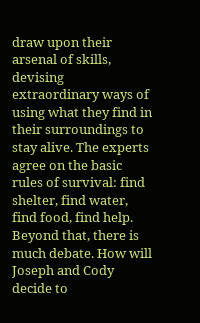draw upon their arsenal of skills, devising extraordinary ways of using what they find in their surroundings to stay alive. The experts agree on the basic rules of survival: find shelter, find water, find food, find help. Beyond that, there is much debate. How will Joseph and Cody decide to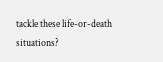tackle these life-or-death situations?